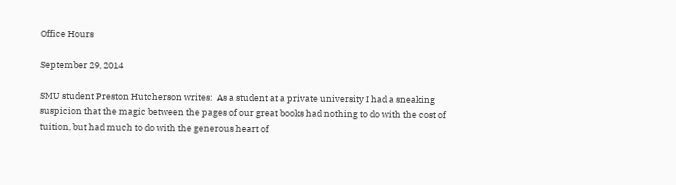Office Hours

September 29, 2014

SMU student Preston Hutcherson writes:  As a student at a private university I had a sneaking suspicion that the magic between the pages of our great books had nothing to do with the cost of tuition, but had much to do with the generous heart of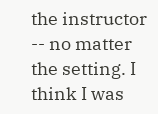the instructor -- no matter the setting. I think I was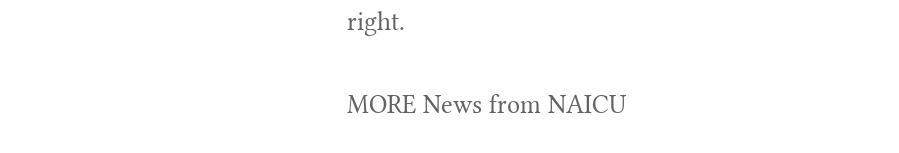right.

MORE News from NAICU